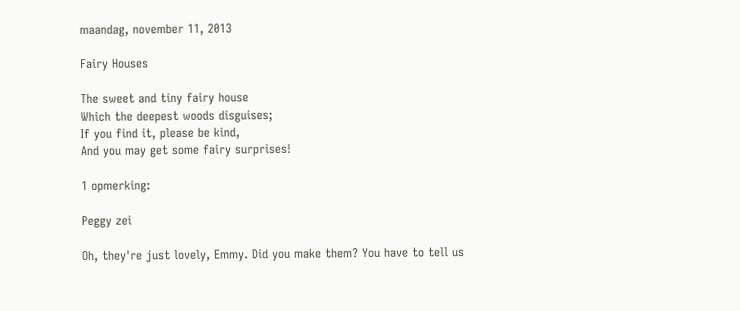maandag, november 11, 2013

Fairy Houses

The sweet and tiny fairy house
Which the deepest woods disguises;
If you find it, please be kind,
And you may get some fairy surprises!

1 opmerking:

Peggy zei

Oh, they're just lovely, Emmy. Did you make them? You have to tell us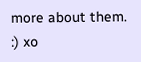more about them. :) xo